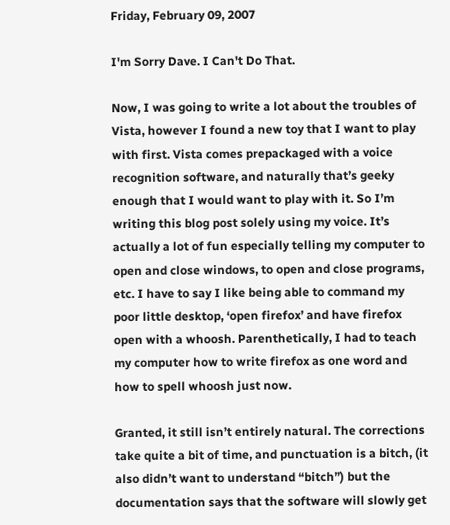Friday, February 09, 2007

I'm Sorry Dave. I Can't Do That.

Now, I was going to write a lot about the troubles of Vista, however I found a new toy that I want to play with first. Vista comes prepackaged with a voice recognition software, and naturally that’s geeky enough that I would want to play with it. So I’m writing this blog post solely using my voice. It’s actually a lot of fun especially telling my computer to open and close windows, to open and close programs, etc. I have to say I like being able to command my poor little desktop, ‘open firefox’ and have firefox open with a whoosh. Parenthetically, I had to teach my computer how to write firefox as one word and how to spell whoosh just now.

Granted, it still isn’t entirely natural. The corrections take quite a bit of time, and punctuation is a bitch, (it also didn’t want to understand “bitch”) but the documentation says that the software will slowly get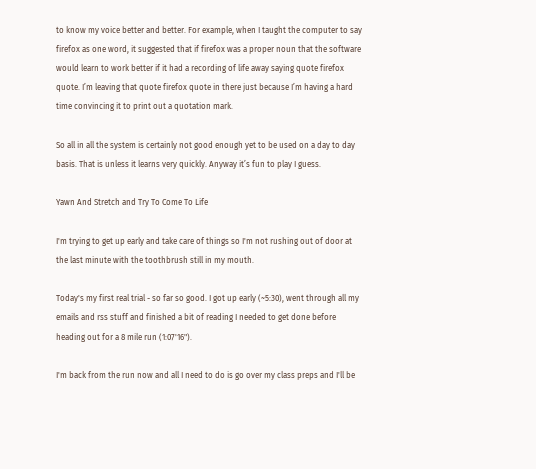to know my voice better and better. For example, when I taught the computer to say firefox as one word, it suggested that if firefox was a proper noun that the software would learn to work better if it had a recording of life away saying quote firefox quote. I’m leaving that quote firefox quote in there just because I’m having a hard time convincing it to print out a quotation mark.

So all in all the system is certainly not good enough yet to be used on a day to day basis. That is unless it learns very quickly. Anyway it’s fun to play I guess.

Yawn And Stretch and Try To Come To Life

I'm trying to get up early and take care of things so I'm not rushing out of door at the last minute with the toothbrush still in my mouth.

Today's my first real trial - so far so good. I got up early (~5:30), went through all my emails and rss stuff and finished a bit of reading I needed to get done before heading out for a 8 mile run (1:07'16").

I'm back from the run now and all I need to do is go over my class preps and I'll be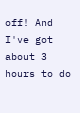off! And I've got about 3 hours to do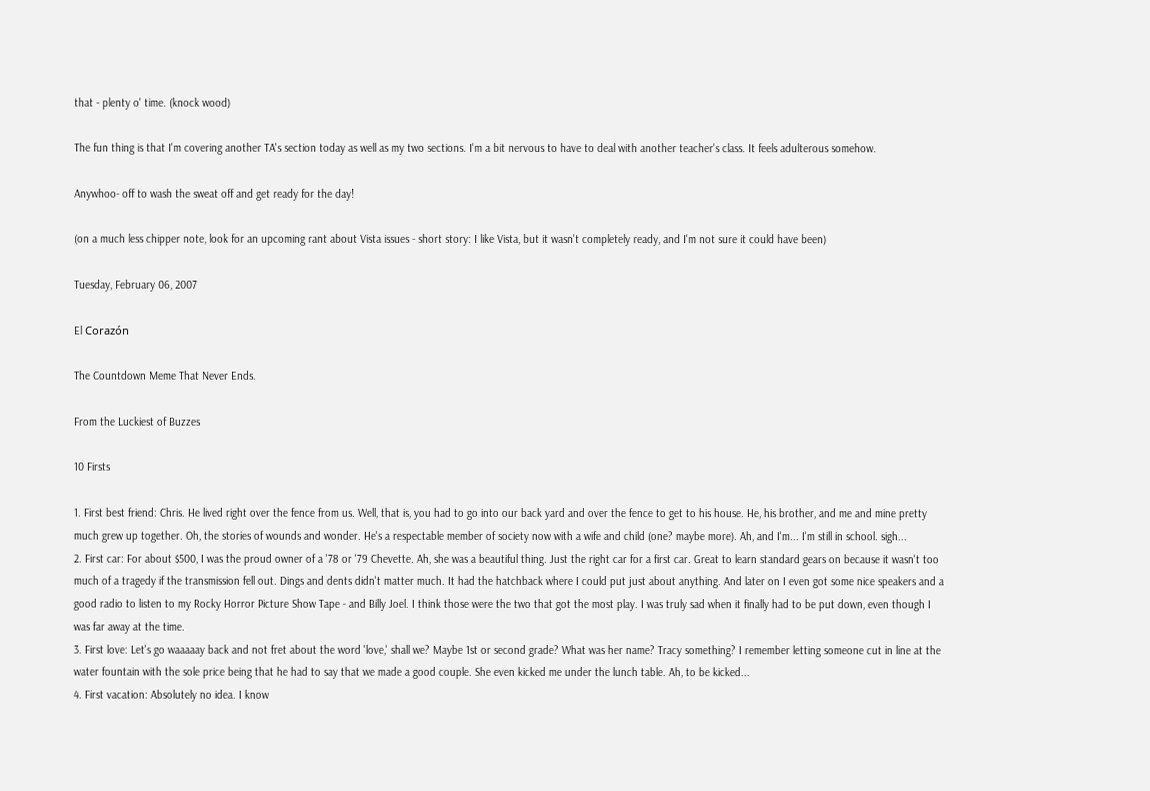that - plenty o' time. (knock wood)

The fun thing is that I'm covering another TA's section today as well as my two sections. I'm a bit nervous to have to deal with another teacher's class. It feels adulterous somehow.

Anywhoo- off to wash the sweat off and get ready for the day!

(on a much less chipper note, look for an upcoming rant about Vista issues - short story: I like Vista, but it wasn't completely ready, and I'm not sure it could have been)

Tuesday, February 06, 2007

El Corazón

The Countdown Meme That Never Ends.

From the Luckiest of Buzzes

10 Firsts

1. First best friend: Chris. He lived right over the fence from us. Well, that is, you had to go into our back yard and over the fence to get to his house. He, his brother, and me and mine pretty much grew up together. Oh, the stories of wounds and wonder. He's a respectable member of society now with a wife and child (one? maybe more). Ah, and I'm... I'm still in school. sigh...
2. First car: For about $500, I was the proud owner of a '78 or '79 Chevette. Ah, she was a beautiful thing. Just the right car for a first car. Great to learn standard gears on because it wasn't too much of a tragedy if the transmission fell out. Dings and dents didn't matter much. It had the hatchback where I could put just about anything. And later on I even got some nice speakers and a good radio to listen to my Rocky Horror Picture Show Tape - and Billy Joel. I think those were the two that got the most play. I was truly sad when it finally had to be put down, even though I was far away at the time.
3. First love: Let's go waaaaay back and not fret about the word 'love,' shall we? Maybe 1st or second grade? What was her name? Tracy something? I remember letting someone cut in line at the water fountain with the sole price being that he had to say that we made a good couple. She even kicked me under the lunch table. Ah, to be kicked...
4. First vacation: Absolutely no idea. I know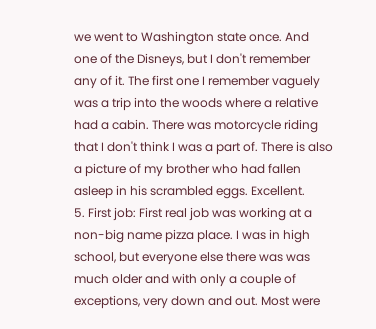we went to Washington state once. And one of the Disneys, but I don't remember any of it. The first one I remember vaguely was a trip into the woods where a relative had a cabin. There was motorcycle riding that I don't think I was a part of. There is also a picture of my brother who had fallen asleep in his scrambled eggs. Excellent.
5. First job: First real job was working at a non-big name pizza place. I was in high school, but everyone else there was was much older and with only a couple of exceptions, very down and out. Most were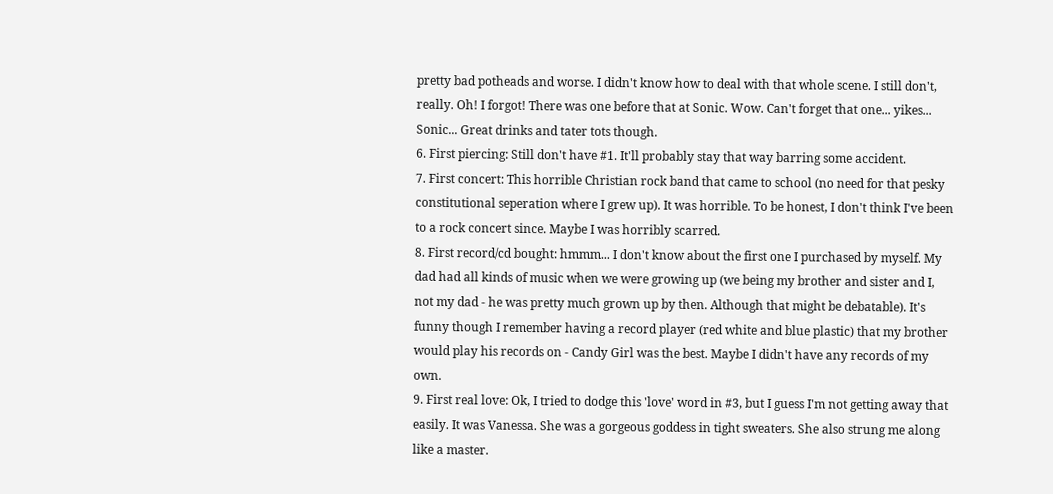pretty bad potheads and worse. I didn't know how to deal with that whole scene. I still don't, really. Oh! I forgot! There was one before that at Sonic. Wow. Can't forget that one... yikes... Sonic... Great drinks and tater tots though.
6. First piercing: Still don't have #1. It'll probably stay that way barring some accident.
7. First concert: This horrible Christian rock band that came to school (no need for that pesky constitutional seperation where I grew up). It was horrible. To be honest, I don't think I've been to a rock concert since. Maybe I was horribly scarred.
8. First record/cd bought: hmmm... I don't know about the first one I purchased by myself. My dad had all kinds of music when we were growing up (we being my brother and sister and I, not my dad - he was pretty much grown up by then. Although that might be debatable). It's funny though I remember having a record player (red white and blue plastic) that my brother would play his records on - Candy Girl was the best. Maybe I didn't have any records of my own.
9. First real love: Ok, I tried to dodge this 'love' word in #3, but I guess I'm not getting away that easily. It was Vanessa. She was a gorgeous goddess in tight sweaters. She also strung me along like a master.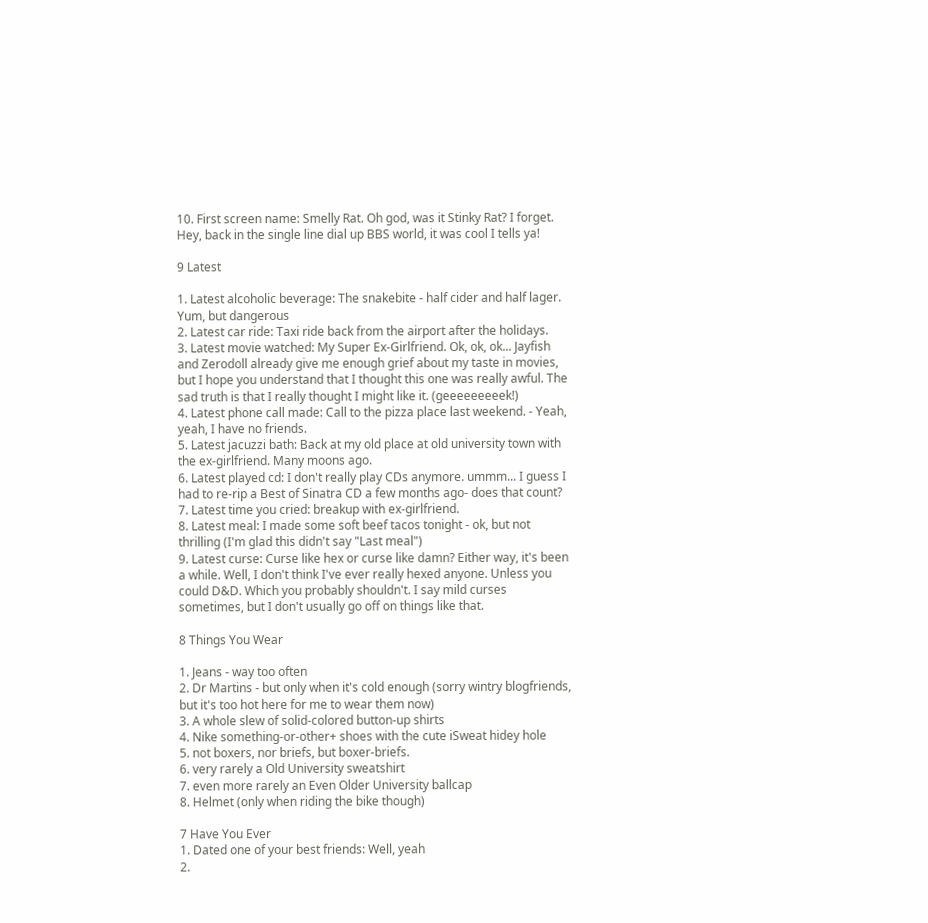10. First screen name: Smelly Rat. Oh god, was it Stinky Rat? I forget. Hey, back in the single line dial up BBS world, it was cool I tells ya!

9 Latest

1. Latest alcoholic beverage: The snakebite - half cider and half lager. Yum, but dangerous
2. Latest car ride: Taxi ride back from the airport after the holidays.
3. Latest movie watched: My Super Ex-Girlfriend. Ok, ok, ok... Jayfish and Zerodoll already give me enough grief about my taste in movies, but I hope you understand that I thought this one was really awful. The sad truth is that I really thought I might like it. (geeeeeeeeek!)
4. Latest phone call made: Call to the pizza place last weekend. - Yeah, yeah, I have no friends.
5. Latest jacuzzi bath: Back at my old place at old university town with the ex-girlfriend. Many moons ago.
6. Latest played cd: I don't really play CDs anymore. ummm... I guess I had to re-rip a Best of Sinatra CD a few months ago- does that count?
7. Latest time you cried: breakup with ex-girlfriend.
8. Latest meal: I made some soft beef tacos tonight - ok, but not thrilling (I'm glad this didn't say "Last meal")
9. Latest curse: Curse like hex or curse like damn? Either way, it's been a while. Well, I don't think I've ever really hexed anyone. Unless you could D&D. Which you probably shouldn't. I say mild curses sometimes, but I don't usually go off on things like that.

8 Things You Wear

1. Jeans - way too often
2. Dr Martins - but only when it's cold enough (sorry wintry blogfriends, but it's too hot here for me to wear them now)
3. A whole slew of solid-colored button-up shirts
4. Nike something-or-other+ shoes with the cute iSweat hidey hole
5. not boxers, nor briefs, but boxer-briefs.
6. very rarely a Old University sweatshirt
7. even more rarely an Even Older University ballcap
8. Helmet (only when riding the bike though)

7 Have You Ever
1. Dated one of your best friends: Well, yeah
2.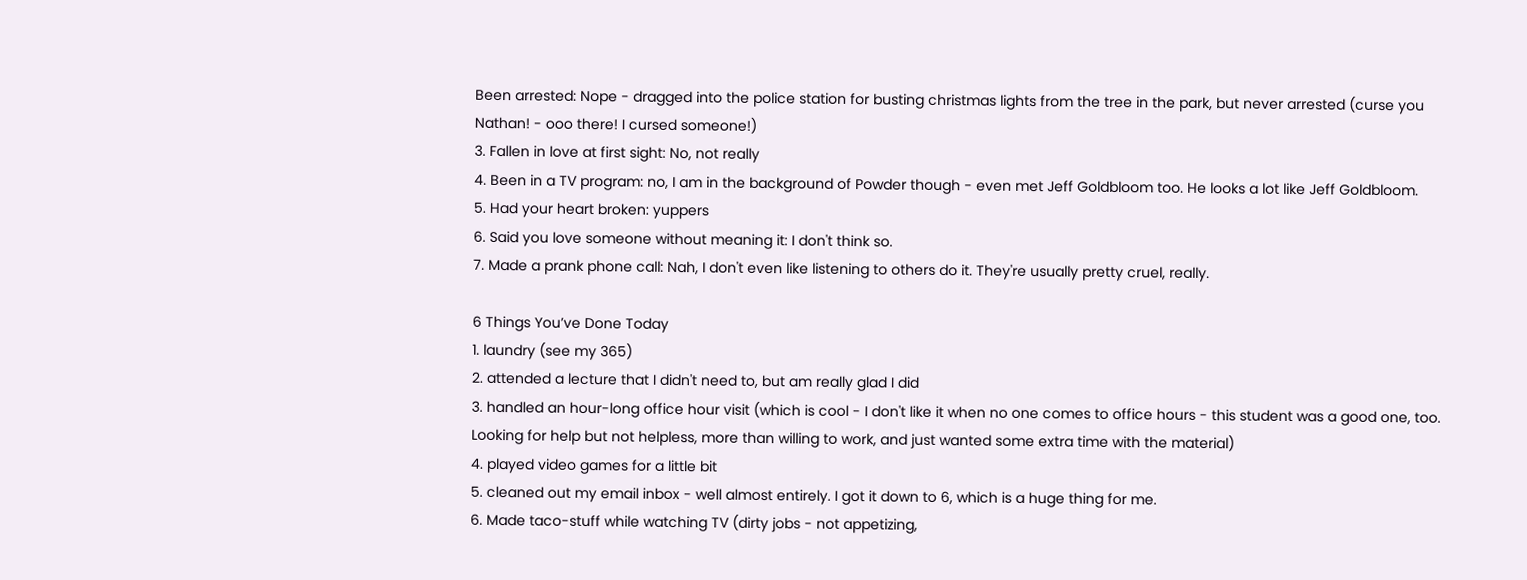Been arrested: Nope - dragged into the police station for busting christmas lights from the tree in the park, but never arrested (curse you Nathan! - ooo there! I cursed someone!)
3. Fallen in love at first sight: No, not really
4. Been in a TV program: no, I am in the background of Powder though - even met Jeff Goldbloom too. He looks a lot like Jeff Goldbloom.
5. Had your heart broken: yuppers
6. Said you love someone without meaning it: I don't think so.
7. Made a prank phone call: Nah, I don't even like listening to others do it. They're usually pretty cruel, really.

6 Things You’ve Done Today
1. laundry (see my 365)
2. attended a lecture that I didn't need to, but am really glad I did
3. handled an hour-long office hour visit (which is cool - I don't like it when no one comes to office hours - this student was a good one, too. Looking for help but not helpless, more than willing to work, and just wanted some extra time with the material)
4. played video games for a little bit
5. cleaned out my email inbox - well almost entirely. I got it down to 6, which is a huge thing for me.
6. Made taco-stuff while watching TV (dirty jobs - not appetizing,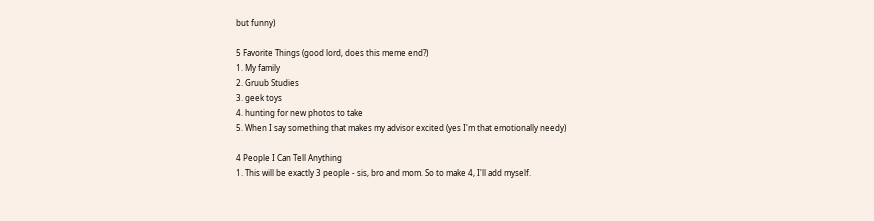but funny)

5 Favorite Things (good lord, does this meme end?)
1. My family
2. Gruub Studies
3. geek toys
4. hunting for new photos to take
5. When I say something that makes my advisor excited (yes I'm that emotionally needy)

4 People I Can Tell Anything
1. This will be exactly 3 people - sis, bro and mom. So to make 4, I'll add myself.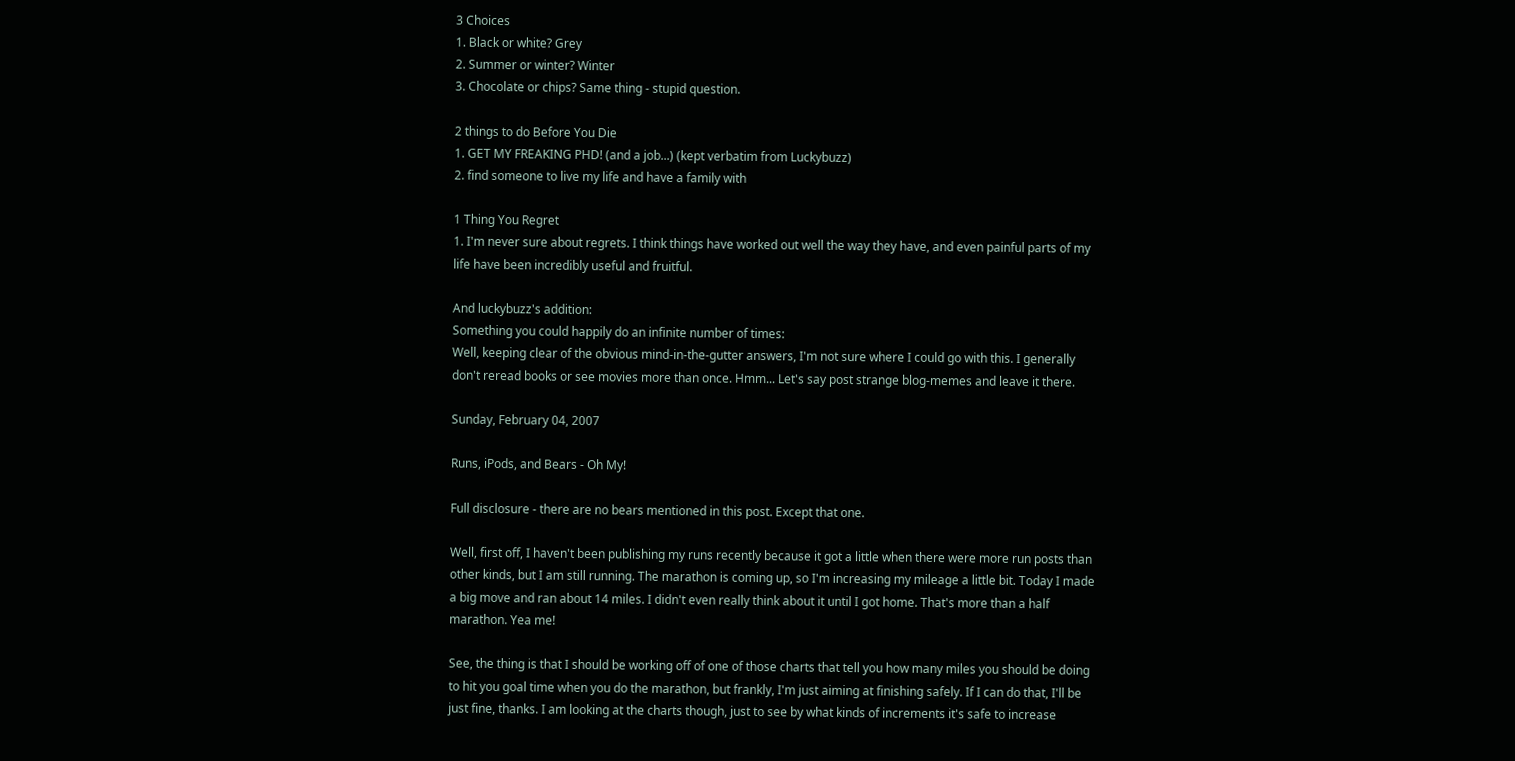3 Choices
1. Black or white? Grey
2. Summer or winter? Winter
3. Chocolate or chips? Same thing - stupid question.

2 things to do Before You Die
1. GET MY FREAKING PHD! (and a job...) (kept verbatim from Luckybuzz)
2. find someone to live my life and have a family with

1 Thing You Regret
1. I'm never sure about regrets. I think things have worked out well the way they have, and even painful parts of my life have been incredibly useful and fruitful.

And luckybuzz's addition:
Something you could happily do an infinite number of times:
Well, keeping clear of the obvious mind-in-the-gutter answers, I'm not sure where I could go with this. I generally don't reread books or see movies more than once. Hmm... Let's say post strange blog-memes and leave it there.

Sunday, February 04, 2007

Runs, iPods, and Bears - Oh My!

Full disclosure - there are no bears mentioned in this post. Except that one.

Well, first off, I haven't been publishing my runs recently because it got a little when there were more run posts than other kinds, but I am still running. The marathon is coming up, so I'm increasing my mileage a little bit. Today I made a big move and ran about 14 miles. I didn't even really think about it until I got home. That's more than a half marathon. Yea me!

See, the thing is that I should be working off of one of those charts that tell you how many miles you should be doing to hit you goal time when you do the marathon, but frankly, I'm just aiming at finishing safely. If I can do that, I'll be just fine, thanks. I am looking at the charts though, just to see by what kinds of increments it's safe to increase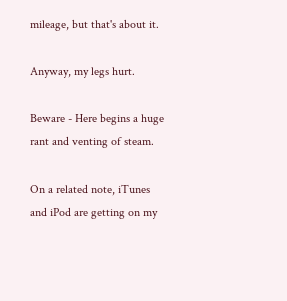mileage, but that's about it.

Anyway, my legs hurt.

Beware - Here begins a huge rant and venting of steam.

On a related note, iTunes and iPod are getting on my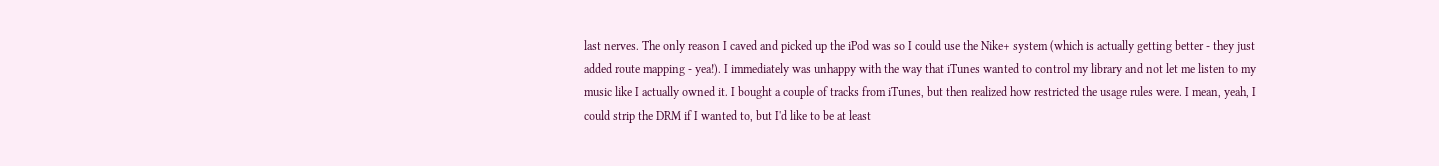last nerves. The only reason I caved and picked up the iPod was so I could use the Nike+ system (which is actually getting better - they just added route mapping - yea!). I immediately was unhappy with the way that iTunes wanted to control my library and not let me listen to my music like I actually owned it. I bought a couple of tracks from iTunes, but then realized how restricted the usage rules were. I mean, yeah, I could strip the DRM if I wanted to, but I'd like to be at least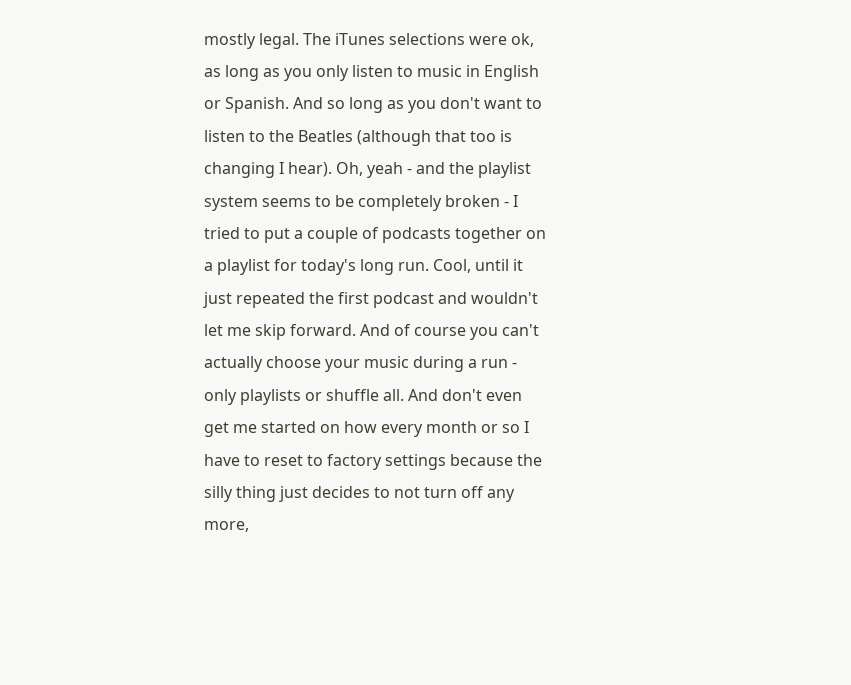mostly legal. The iTunes selections were ok, as long as you only listen to music in English or Spanish. And so long as you don't want to listen to the Beatles (although that too is changing I hear). Oh, yeah - and the playlist system seems to be completely broken - I tried to put a couple of podcasts together on a playlist for today's long run. Cool, until it just repeated the first podcast and wouldn't let me skip forward. And of course you can't actually choose your music during a run - only playlists or shuffle all. And don't even get me started on how every month or so I have to reset to factory settings because the silly thing just decides to not turn off any more,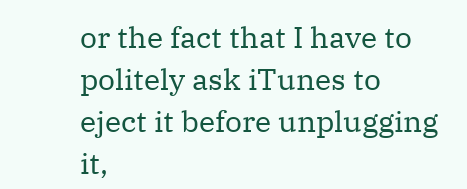or the fact that I have to politely ask iTunes to eject it before unplugging it,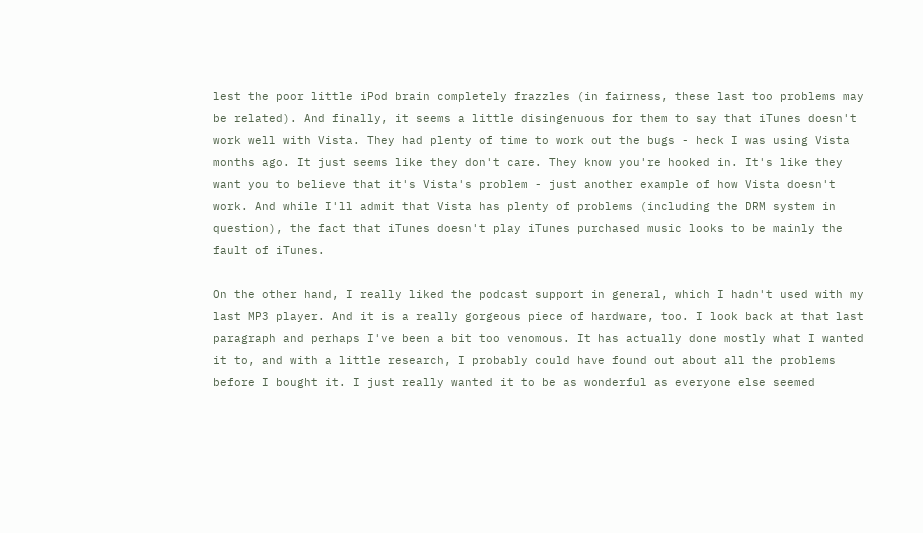lest the poor little iPod brain completely frazzles (in fairness, these last too problems may be related). And finally, it seems a little disingenuous for them to say that iTunes doesn't work well with Vista. They had plenty of time to work out the bugs - heck I was using Vista months ago. It just seems like they don't care. They know you're hooked in. It's like they want you to believe that it's Vista's problem - just another example of how Vista doesn't work. And while I'll admit that Vista has plenty of problems (including the DRM system in question), the fact that iTunes doesn't play iTunes purchased music looks to be mainly the fault of iTunes.

On the other hand, I really liked the podcast support in general, which I hadn't used with my last MP3 player. And it is a really gorgeous piece of hardware, too. I look back at that last paragraph and perhaps I've been a bit too venomous. It has actually done mostly what I wanted it to, and with a little research, I probably could have found out about all the problems before I bought it. I just really wanted it to be as wonderful as everyone else seemed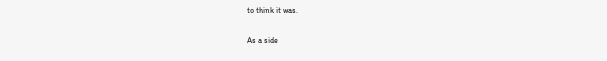to think it was.

As a side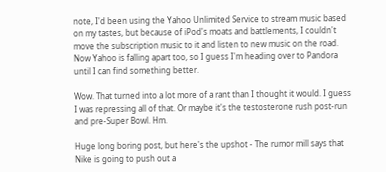note, I'd been using the Yahoo Unlimited Service to stream music based on my tastes, but because of iPod's moats and battlements, I couldn't move the subscription music to it and listen to new music on the road. Now Yahoo is falling apart too, so I guess I'm heading over to Pandora until I can find something better.

Wow. That turned into a lot more of a rant than I thought it would. I guess I was repressing all of that. Or maybe it's the testosterone rush post-run and pre-Super Bowl. Hm.

Huge long boring post, but here's the upshot - The rumor mill says that Nike is going to push out a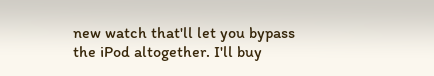new watch that'll let you bypass the iPod altogether. I'll buy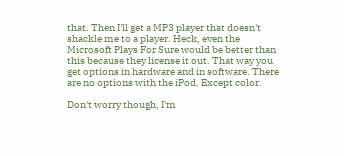that. Then I'll get a MP3 player that doesn't shackle me to a player. Heck, even the Microsoft Plays For Sure would be better than this because they license it out. That way you get options in hardware and in software. There are no options with the iPod. Except color.

Don't worry though, I'm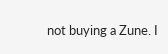not buying a Zune. I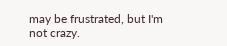may be frustrated, but I'm not crazy.